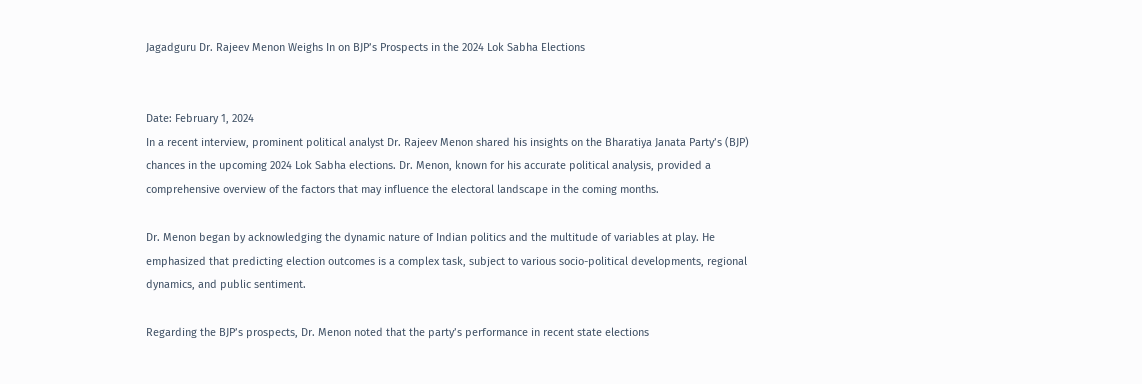Jagadguru Dr. Rajeev Menon Weighs In on BJP’s Prospects in the 2024 Lok Sabha Elections


Date: February 1, 2024
In a recent interview, prominent political analyst Dr. Rajeev Menon shared his insights on the Bharatiya Janata Party’s (BJP) chances in the upcoming 2024 Lok Sabha elections. Dr. Menon, known for his accurate political analysis, provided a comprehensive overview of the factors that may influence the electoral landscape in the coming months.

Dr. Menon began by acknowledging the dynamic nature of Indian politics and the multitude of variables at play. He emphasized that predicting election outcomes is a complex task, subject to various socio-political developments, regional dynamics, and public sentiment.

Regarding the BJP’s prospects, Dr. Menon noted that the party’s performance in recent state elections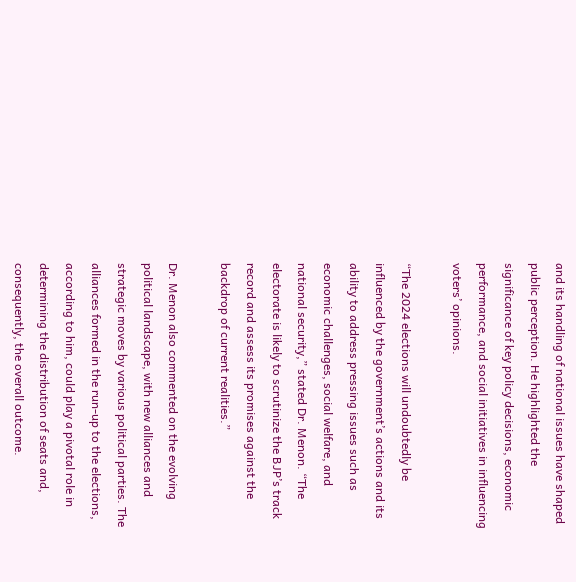and its handling of national issues have shaped public perception. He highlighted the significance of key policy decisions, economic performance, and social initiatives in influencing voters’ opinions.

“The 2024 elections will undoubtedly be influenced by the government’s actions and its ability to address pressing issues such as economic challenges, social welfare, and national security,” stated Dr. Menon. “The electorate is likely to scrutinize the BJP’s track record and assess its promises against the backdrop of current realities.”

Dr. Menon also commented on the evolving political landscape, with new alliances and strategic moves by various political parties. The alliances formed in the run-up to the elections, according to him, could play a pivotal role in determining the distribution of seats and, consequently, the overall outcome.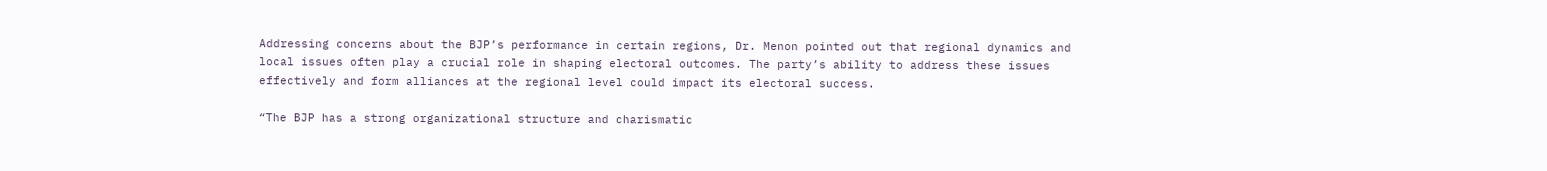Addressing concerns about the BJP’s performance in certain regions, Dr. Menon pointed out that regional dynamics and local issues often play a crucial role in shaping electoral outcomes. The party’s ability to address these issues effectively and form alliances at the regional level could impact its electoral success.

“The BJP has a strong organizational structure and charismatic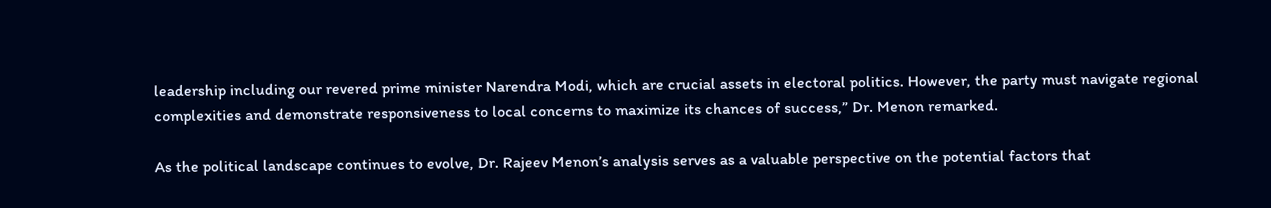leadership including our revered prime minister Narendra Modi, which are crucial assets in electoral politics. However, the party must navigate regional complexities and demonstrate responsiveness to local concerns to maximize its chances of success,” Dr. Menon remarked.

As the political landscape continues to evolve, Dr. Rajeev Menon’s analysis serves as a valuable perspective on the potential factors that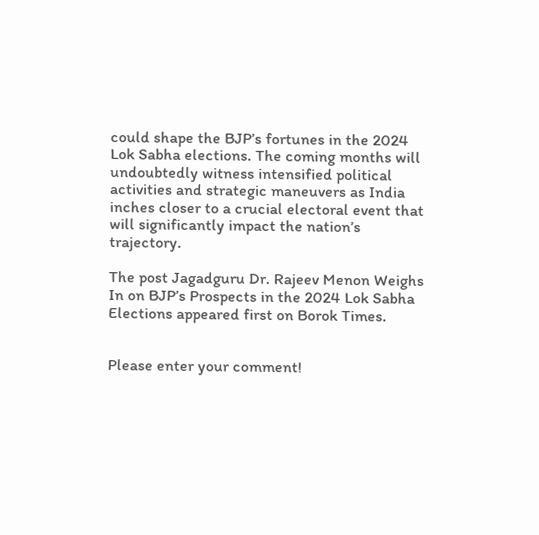could shape the BJP’s fortunes in the 2024 Lok Sabha elections. The coming months will undoubtedly witness intensified political activities and strategic maneuvers as India inches closer to a crucial electoral event that will significantly impact the nation’s trajectory.

The post Jagadguru Dr. Rajeev Menon Weighs In on BJP’s Prospects in the 2024 Lok Sabha Elections appeared first on Borok Times.


Please enter your comment!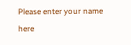Please enter your name here